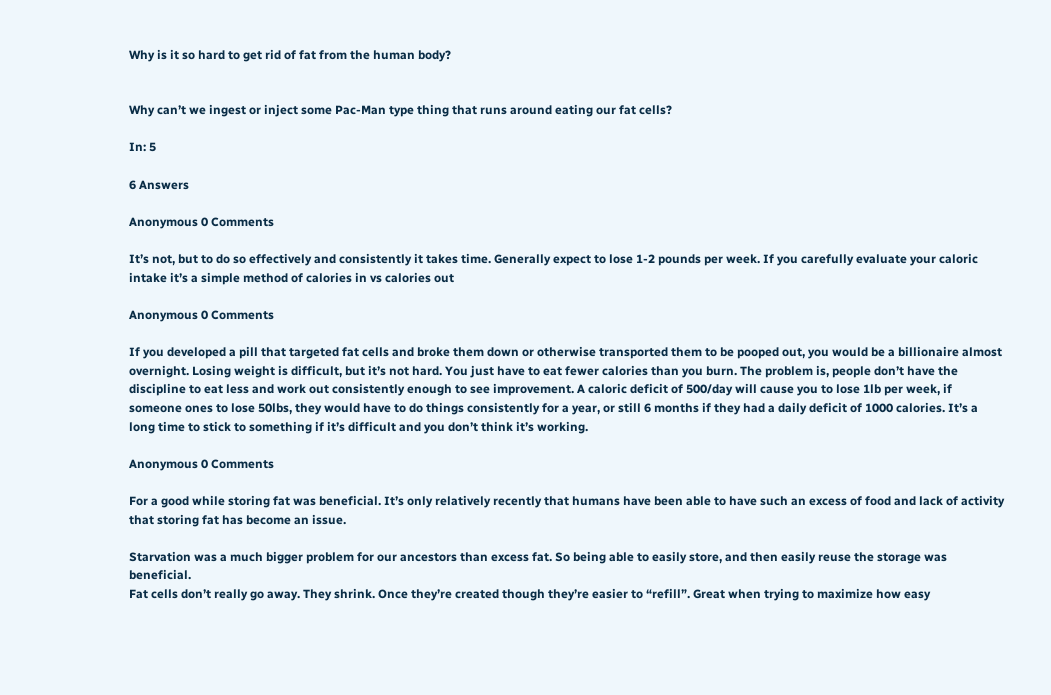Why is it so hard to get rid of fat from the human body?


Why can’t we ingest or inject some Pac-Man type thing that runs around eating our fat cells?

In: 5

6 Answers

Anonymous 0 Comments

It’s not, but to do so effectively and consistently it takes time. Generally expect to lose 1-2 pounds per week. If you carefully evaluate your caloric intake it’s a simple method of calories in vs calories out

Anonymous 0 Comments

If you developed a pill that targeted fat cells and broke them down or otherwise transported them to be pooped out, you would be a billionaire almost overnight. Losing weight is difficult, but it’s not hard. You just have to eat fewer calories than you burn. The problem is, people don’t have the discipline to eat less and work out consistently enough to see improvement. A caloric deficit of 500/day will cause you to lose 1lb per week, if someone ones to lose 50lbs, they would have to do things consistently for a year, or still 6 months if they had a daily deficit of 1000 calories. It’s a long time to stick to something if it’s difficult and you don’t think it’s working.

Anonymous 0 Comments

For a good while storing fat was beneficial. It’s only relatively recently that humans have been able to have such an excess of food and lack of activity that storing fat has become an issue.

Starvation was a much bigger problem for our ancestors than excess fat. So being able to easily store, and then easily reuse the storage was beneficial.
Fat cells don’t really go away. They shrink. Once they’re created though they’re easier to “refill”. Great when trying to maximize how easy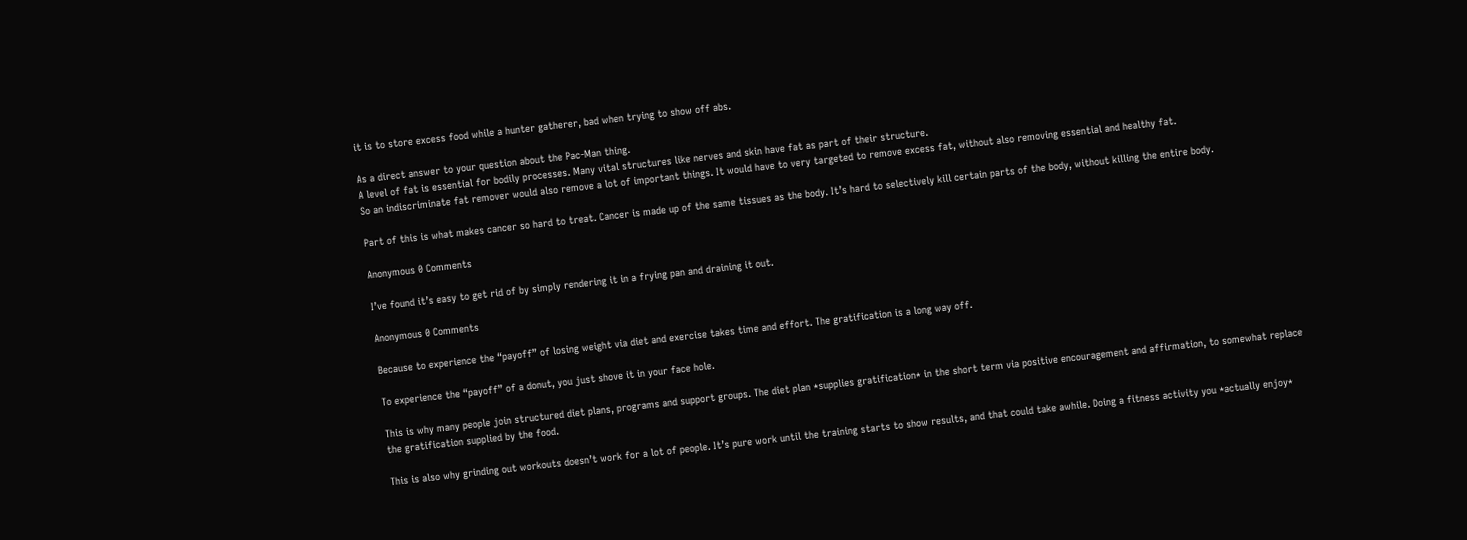it is to store excess food while a hunter gatherer, bad when trying to show off abs.

As a direct answer to your question about the Pac-Man thing.
A level of fat is essential for bodily processes. Many vital structures like nerves and skin have fat as part of their structure.
So an indiscriminate fat remover would also remove a lot of important things. It would have to very targeted to remove excess fat, without also removing essential and healthy fat.

Part of this is what makes cancer so hard to treat. Cancer is made up of the same tissues as the body. It’s hard to selectively kill certain parts of the body, without killing the entire body.

Anonymous 0 Comments

I’ve found it’s easy to get rid of by simply rendering it in a frying pan and draining it out.

Anonymous 0 Comments

Because to experience the “payoff” of losing weight via diet and exercise takes time and effort. The gratification is a long way off.

To experience the “payoff” of a donut, you just shove it in your face hole.

This is why many people join structured diet plans, programs and support groups. The diet plan *supplies gratification* in the short term via positive encouragement and affirmation, to somewhat replace the gratification supplied by the food.

This is also why grinding out workouts doesn’t work for a lot of people. It’s pure work until the training starts to show results, and that could take awhile. Doing a fitness activity you *actually enjoy*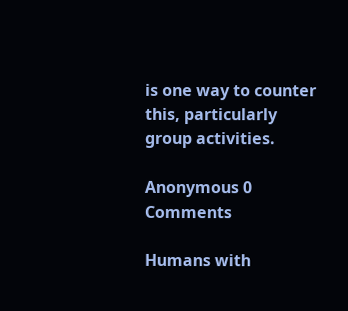is one way to counter this, particularly group activities.

Anonymous 0 Comments

Humans with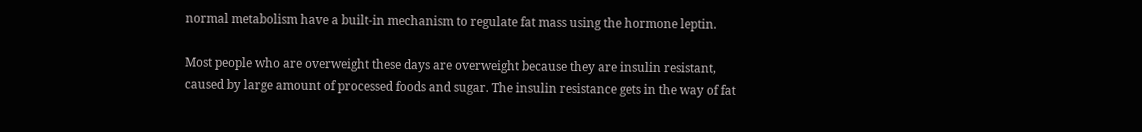normal metabolism have a built-in mechanism to regulate fat mass using the hormone leptin.

Most people who are overweight these days are overweight because they are insulin resistant, caused by large amount of processed foods and sugar. The insulin resistance gets in the way of fat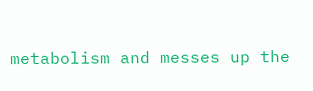metabolism and messes up the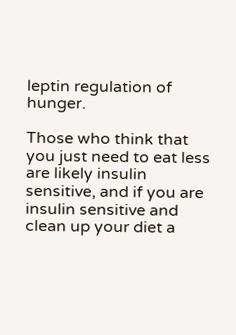leptin regulation of hunger.

Those who think that you just need to eat less are likely insulin sensitive, and if you are insulin sensitive and clean up your diet a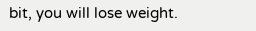bit, you will lose weight.